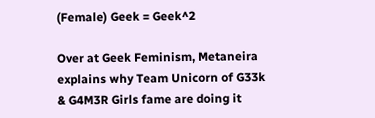(Female) Geek = Geek^2

Over at Geek Feminism, Metaneira explains why Team Unicorn of G33k & G4M3R Girls fame are doing it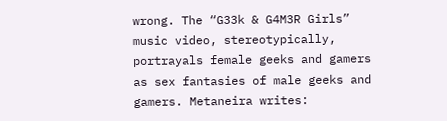wrong. The “G33k & G4M3R Girls” music video, stereotypically, portrayals female geeks and gamers as sex fantasies of male geeks and gamers. Metaneira writes: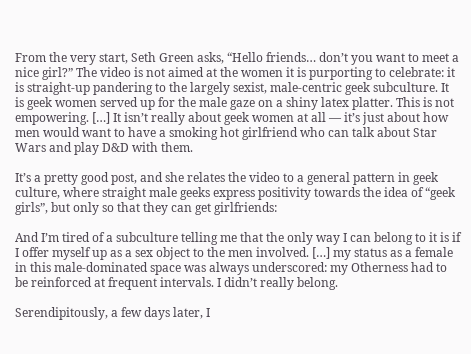From the very start, Seth Green asks, “Hello friends… don’t you want to meet a nice girl?” The video is not aimed at the women it is purporting to celebrate: it is straight-up pandering to the largely sexist, male-centric geek subculture. It is geek women served up for the male gaze on a shiny latex platter. This is not empowering. […] It isn’t really about geek women at all — it’s just about how men would want to have a smoking hot girlfriend who can talk about Star Wars and play D&D with them.

It’s a pretty good post, and she relates the video to a general pattern in geek culture, where straight male geeks express positivity towards the idea of “geek girls”, but only so that they can get girlfriends:

And I’m tired of a subculture telling me that the only way I can belong to it is if I offer myself up as a sex object to the men involved. […] my status as a female in this male-dominated space was always underscored: my Otherness had to be reinforced at frequent intervals. I didn’t really belong.

Serendipitously, a few days later, I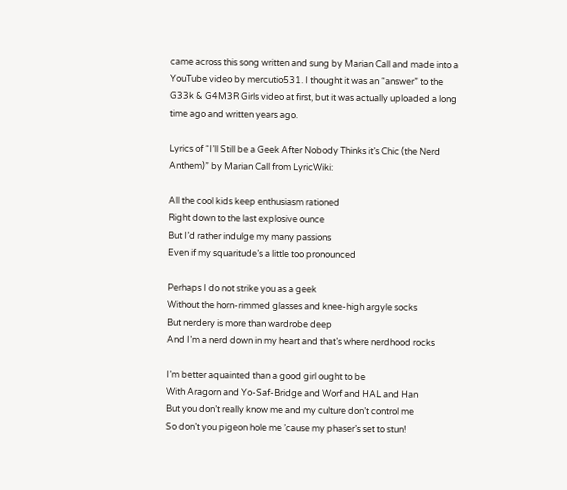came across this song written and sung by Marian Call and made into a YouTube video by mercutio531. I thought it was an “answer” to the G33k & G4M3R Girls video at first, but it was actually uploaded a long time ago and written years ago.

Lyrics of “I’ll Still be a Geek After Nobody Thinks it’s Chic (the Nerd Anthem)” by Marian Call from LyricWiki:

All the cool kids keep enthusiasm rationed
Right down to the last explosive ounce
But I’d rather indulge my many passions
Even if my squaritude’s a little too pronounced

Perhaps I do not strike you as a geek
Without the horn-rimmed glasses and knee-high argyle socks
But nerdery is more than wardrobe deep
And I’m a nerd down in my heart and that’s where nerdhood rocks

I’m better aquainted than a good girl ought to be
With Aragorn and Yo-Saf-Bridge and Worf and HAL and Han
But you don’t really know me and my culture don’t control me
So don’t you pigeon hole me ’cause my phaser’s set to stun!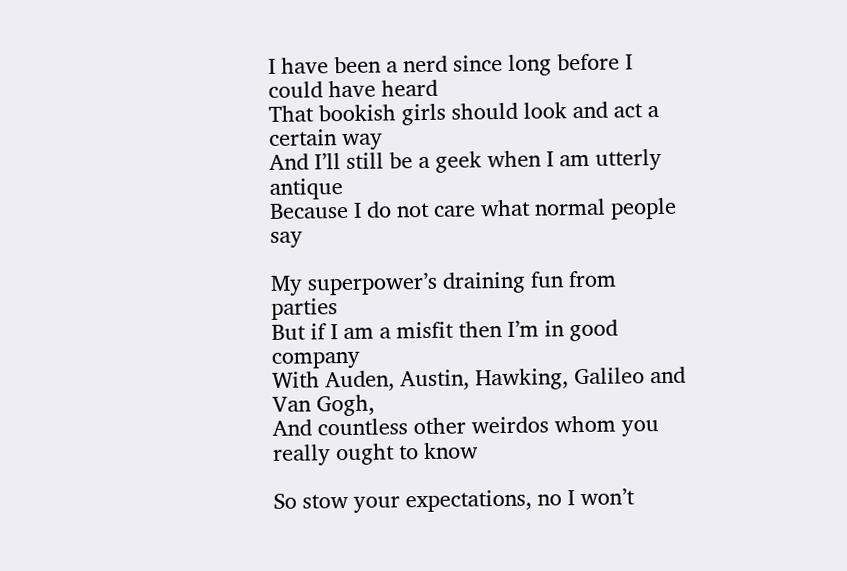I have been a nerd since long before I could have heard
That bookish girls should look and act a certain way
And I’ll still be a geek when I am utterly antique
Because I do not care what normal people say

My superpower’s draining fun from parties
But if I am a misfit then I’m in good company
With Auden, Austin, Hawking, Galileo and Van Gogh,
And countless other weirdos whom you really ought to know

So stow your expectations, no I won’t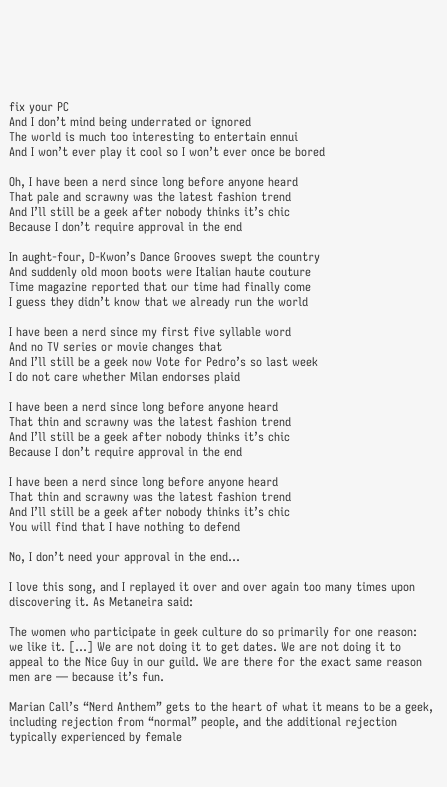fix your PC
And I don’t mind being underrated or ignored
The world is much too interesting to entertain ennui
And I won’t ever play it cool so I won’t ever once be bored

Oh, I have been a nerd since long before anyone heard
That pale and scrawny was the latest fashion trend
And I’ll still be a geek after nobody thinks it’s chic
Because I don’t require approval in the end

In aught-four, D-Kwon’s Dance Grooves swept the country
And suddenly old moon boots were Italian haute couture
Time magazine reported that our time had finally come
I guess they didn’t know that we already run the world

I have been a nerd since my first five syllable word
And no TV series or movie changes that
And I’ll still be a geek now Vote for Pedro’s so last week
I do not care whether Milan endorses plaid

I have been a nerd since long before anyone heard
That thin and scrawny was the latest fashion trend
And I’ll still be a geek after nobody thinks it’s chic
Because I don’t require approval in the end

I have been a nerd since long before anyone heard
That thin and scrawny was the latest fashion trend
And I’ll still be a geek after nobody thinks it’s chic
You will find that I have nothing to defend

No, I don’t need your approval in the end…

I love this song, and I replayed it over and over again too many times upon discovering it. As Metaneira said:

The women who participate in geek culture do so primarily for one reason: we like it. […] We are not doing it to get dates. We are not doing it to appeal to the Nice Guy in our guild. We are there for the exact same reason men are — because it’s fun.

Marian Call’s “Nerd Anthem” gets to the heart of what it means to be a geek, including rejection from “normal” people, and the additional rejection typically experienced by female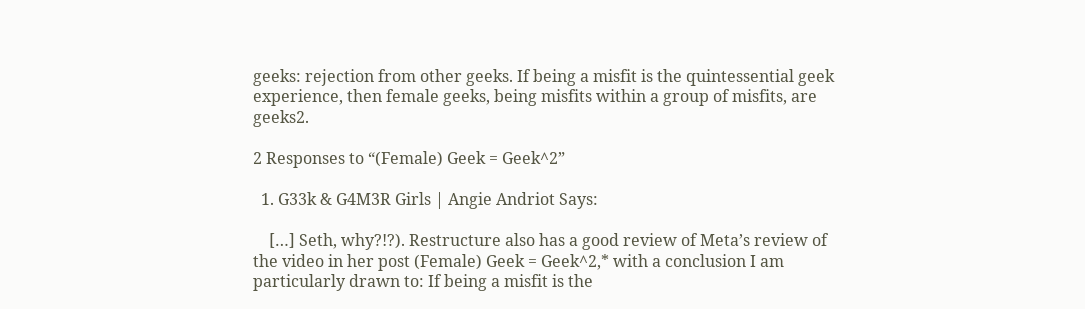geeks: rejection from other geeks. If being a misfit is the quintessential geek experience, then female geeks, being misfits within a group of misfits, are geeks2.

2 Responses to “(Female) Geek = Geek^2”

  1. G33k & G4M3R Girls | Angie Andriot Says:

    […] Seth, why?!?). Restructure also has a good review of Meta’s review of the video in her post (Female) Geek = Geek^2,* with a conclusion I am particularly drawn to: If being a misfit is the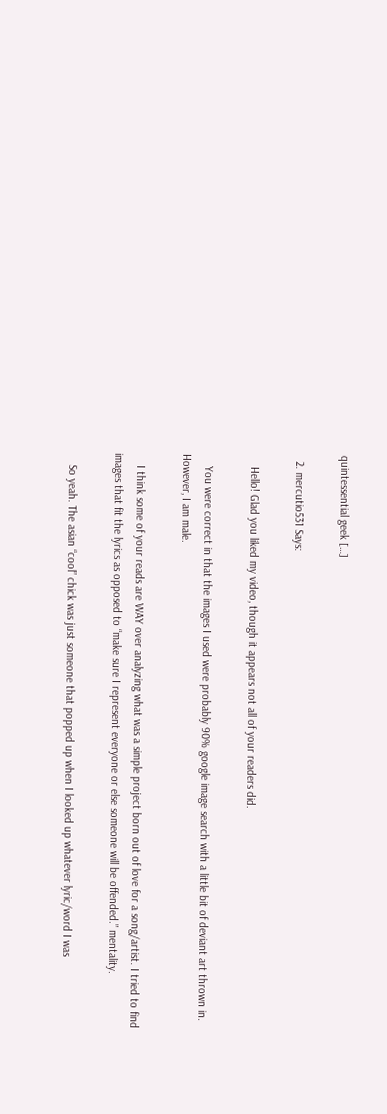quintessential geek […]

  2. mercutio531 Says:

    Hello! Glad you liked my video, though it appears not all of your readers did.

    You were correct in that the images I used were probably 90% google image search with a little bit of deviant art thrown in. However, I am male.

    I think some of your reads are WAY over analyzing what was a simple project born out of love for a song/artist. I tried to find images that fit the lyrics as opposed to “make sure I represent everyone or else someone will be offended.” mentality.

    So yeah. The asian “cool” chick was just someone that popped up when I looked up whatever lyric/word I was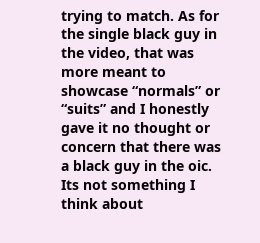trying to match. As for the single black guy in the video, that was more meant to showcase “normals” or “suits” and I honestly gave it no thought or concern that there was a black guy in the oic. Its not something I think about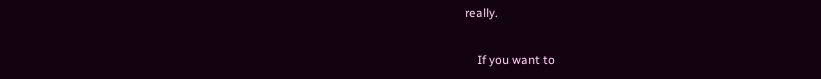really.

    If you want to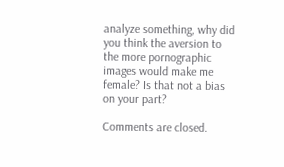analyze something, why did you think the aversion to the more pornographic images would make me female? Is that not a bias on your part?

Comments are closed.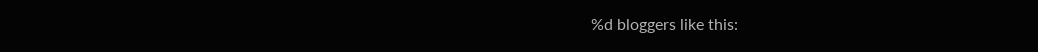%d bloggers like this: